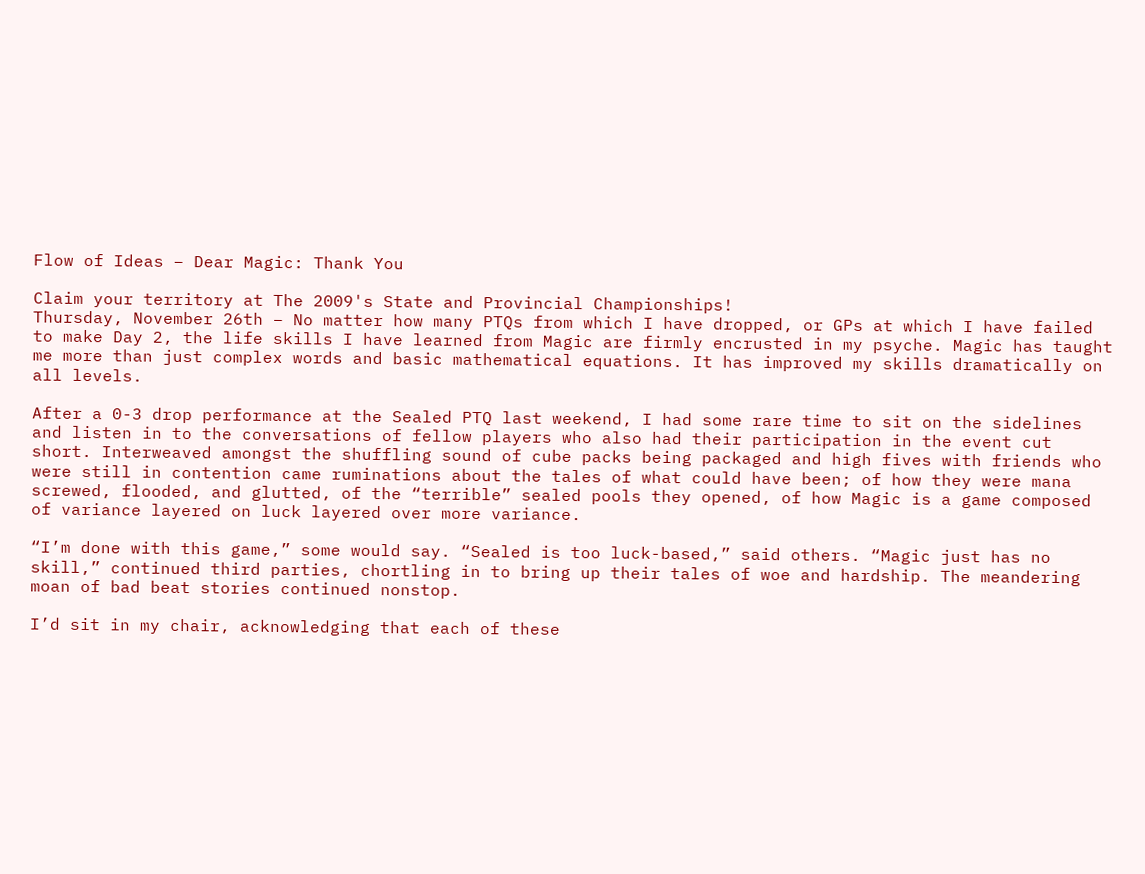Flow of Ideas – Dear Magic: Thank You

Claim your territory at The 2009's State and Provincial Championships!
Thursday, November 26th – No matter how many PTQs from which I have dropped, or GPs at which I have failed to make Day 2, the life skills I have learned from Magic are firmly encrusted in my psyche. Magic has taught me more than just complex words and basic mathematical equations. It has improved my skills dramatically on all levels.

After a 0-3 drop performance at the Sealed PTQ last weekend, I had some rare time to sit on the sidelines and listen in to the conversations of fellow players who also had their participation in the event cut short. Interweaved amongst the shuffling sound of cube packs being packaged and high fives with friends who were still in contention came ruminations about the tales of what could have been; of how they were mana screwed, flooded, and glutted, of the “terrible” sealed pools they opened, of how Magic is a game composed of variance layered on luck layered over more variance.

“I’m done with this game,” some would say. “Sealed is too luck-based,” said others. “Magic just has no skill,” continued third parties, chortling in to bring up their tales of woe and hardship. The meandering moan of bad beat stories continued nonstop.

I’d sit in my chair, acknowledging that each of these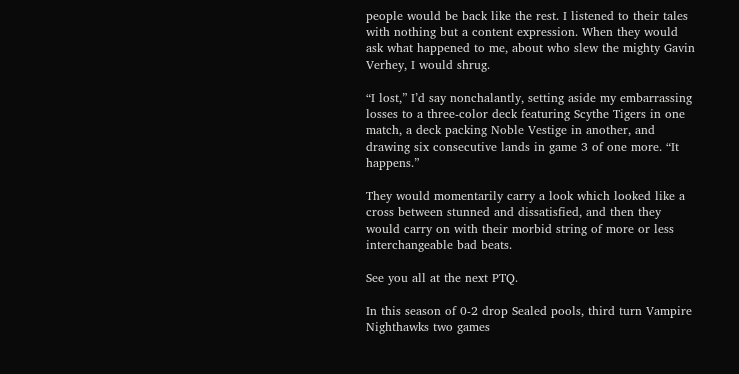people would be back like the rest. I listened to their tales with nothing but a content expression. When they would ask what happened to me, about who slew the mighty Gavin Verhey, I would shrug.

“I lost,” I’d say nonchalantly, setting aside my embarrassing losses to a three-color deck featuring Scythe Tigers in one match, a deck packing Noble Vestige in another, and drawing six consecutive lands in game 3 of one more. “It happens.”

They would momentarily carry a look which looked like a cross between stunned and dissatisfied, and then they would carry on with their morbid string of more or less interchangeable bad beats.

See you all at the next PTQ.

In this season of 0-2 drop Sealed pools, third turn Vampire Nighthawks two games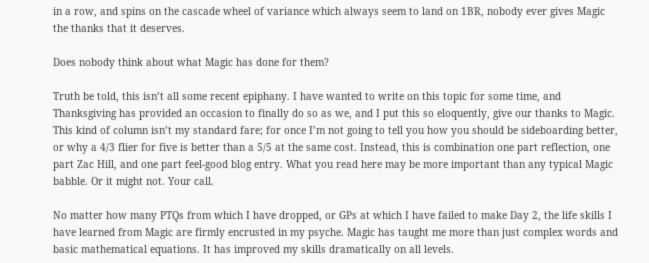in a row, and spins on the cascade wheel of variance which always seem to land on 1BR, nobody ever gives Magic the thanks that it deserves.

Does nobody think about what Magic has done for them?

Truth be told, this isn’t all some recent epiphany. I have wanted to write on this topic for some time, and Thanksgiving has provided an occasion to finally do so as we, and I put this so eloquently, give our thanks to Magic. This kind of column isn’t my standard fare; for once I’m not going to tell you how you should be sideboarding better, or why a 4/3 flier for five is better than a 5/5 at the same cost. Instead, this is combination one part reflection, one part Zac Hill, and one part feel-good blog entry. What you read here may be more important than any typical Magic babble. Or it might not. Your call.

No matter how many PTQs from which I have dropped, or GPs at which I have failed to make Day 2, the life skills I have learned from Magic are firmly encrusted in my psyche. Magic has taught me more than just complex words and basic mathematical equations. It has improved my skills dramatically on all levels.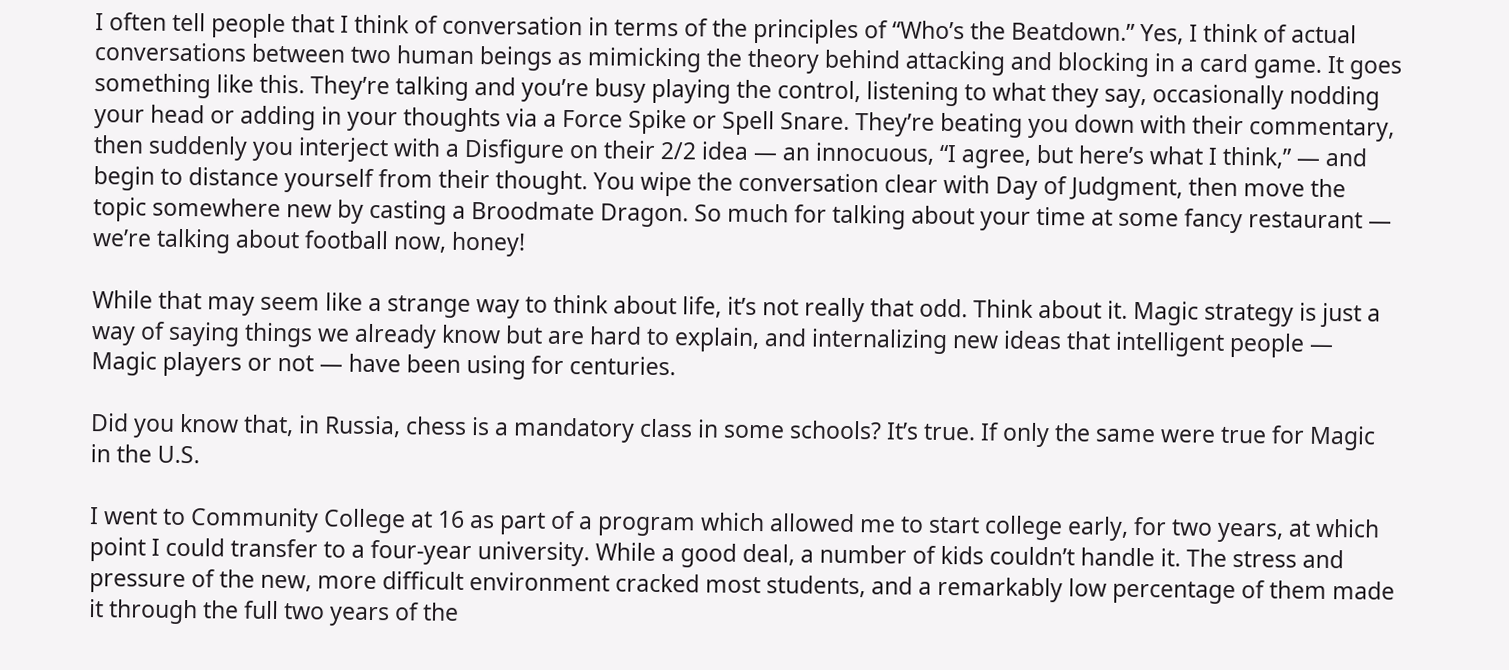I often tell people that I think of conversation in terms of the principles of “Who’s the Beatdown.” Yes, I think of actual conversations between two human beings as mimicking the theory behind attacking and blocking in a card game. It goes something like this. They’re talking and you’re busy playing the control, listening to what they say, occasionally nodding your head or adding in your thoughts via a Force Spike or Spell Snare. They’re beating you down with their commentary, then suddenly you interject with a Disfigure on their 2/2 idea — an innocuous, “I agree, but here’s what I think,” — and begin to distance yourself from their thought. You wipe the conversation clear with Day of Judgment, then move the topic somewhere new by casting a Broodmate Dragon. So much for talking about your time at some fancy restaurant — we’re talking about football now, honey!

While that may seem like a strange way to think about life, it’s not really that odd. Think about it. Magic strategy is just a way of saying things we already know but are hard to explain, and internalizing new ideas that intelligent people — Magic players or not — have been using for centuries.

Did you know that, in Russia, chess is a mandatory class in some schools? It’s true. If only the same were true for Magic in the U.S.

I went to Community College at 16 as part of a program which allowed me to start college early, for two years, at which point I could transfer to a four-year university. While a good deal, a number of kids couldn’t handle it. The stress and pressure of the new, more difficult environment cracked most students, and a remarkably low percentage of them made it through the full two years of the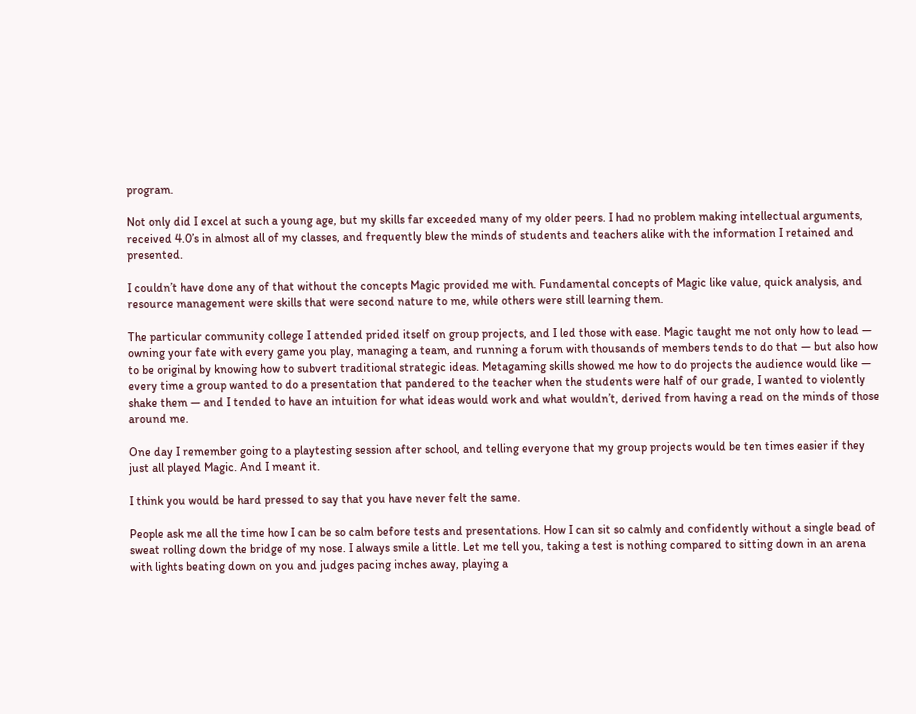program.

Not only did I excel at such a young age, but my skills far exceeded many of my older peers. I had no problem making intellectual arguments, received 4.0’s in almost all of my classes, and frequently blew the minds of students and teachers alike with the information I retained and presented.

I couldn’t have done any of that without the concepts Magic provided me with. Fundamental concepts of Magic like value, quick analysis, and resource management were skills that were second nature to me, while others were still learning them.

The particular community college I attended prided itself on group projects, and I led those with ease. Magic taught me not only how to lead — owning your fate with every game you play, managing a team, and running a forum with thousands of members tends to do that — but also how to be original by knowing how to subvert traditional strategic ideas. Metagaming skills showed me how to do projects the audience would like — every time a group wanted to do a presentation that pandered to the teacher when the students were half of our grade, I wanted to violently shake them — and I tended to have an intuition for what ideas would work and what wouldn’t, derived from having a read on the minds of those around me.

One day I remember going to a playtesting session after school, and telling everyone that my group projects would be ten times easier if they just all played Magic. And I meant it.

I think you would be hard pressed to say that you have never felt the same.

People ask me all the time how I can be so calm before tests and presentations. How I can sit so calmly and confidently without a single bead of sweat rolling down the bridge of my nose. I always smile a little. Let me tell you, taking a test is nothing compared to sitting down in an arena with lights beating down on you and judges pacing inches away, playing a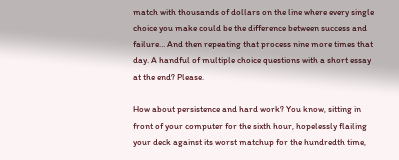match with thousands of dollars on the line where every single choice you make could be the difference between success and failure… And then repeating that process nine more times that day. A handful of multiple choice questions with a short essay at the end? Please.

How about persistence and hard work? You know, sitting in front of your computer for the sixth hour, hopelessly flailing your deck against its worst matchup for the hundredth time,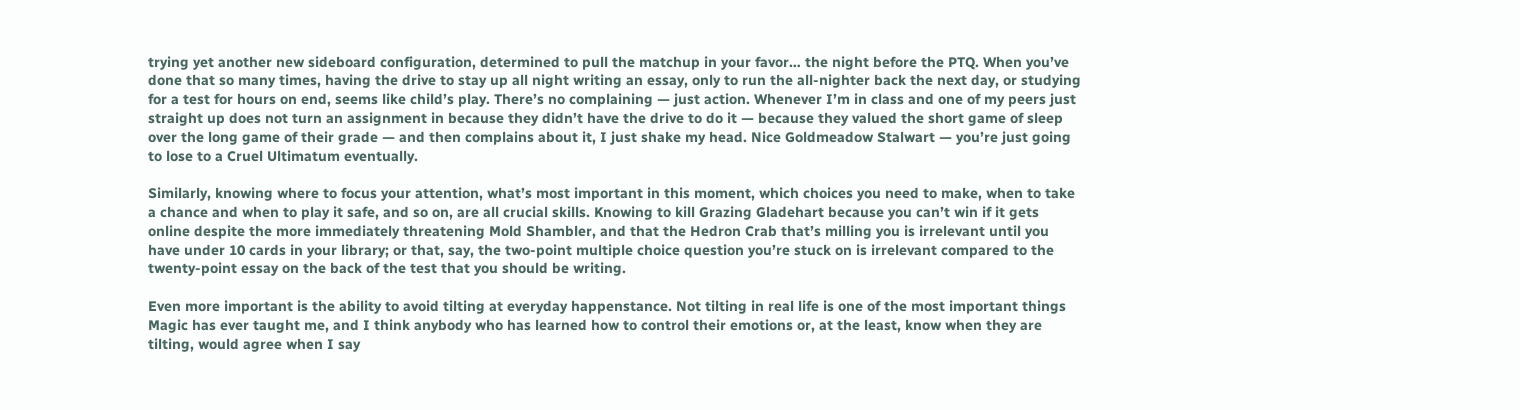trying yet another new sideboard configuration, determined to pull the matchup in your favor… the night before the PTQ. When you’ve done that so many times, having the drive to stay up all night writing an essay, only to run the all-nighter back the next day, or studying for a test for hours on end, seems like child’s play. There’s no complaining — just action. Whenever I’m in class and one of my peers just straight up does not turn an assignment in because they didn’t have the drive to do it — because they valued the short game of sleep over the long game of their grade — and then complains about it, I just shake my head. Nice Goldmeadow Stalwart — you’re just going to lose to a Cruel Ultimatum eventually.

Similarly, knowing where to focus your attention, what’s most important in this moment, which choices you need to make, when to take a chance and when to play it safe, and so on, are all crucial skills. Knowing to kill Grazing Gladehart because you can’t win if it gets online despite the more immediately threatening Mold Shambler, and that the Hedron Crab that’s milling you is irrelevant until you have under 10 cards in your library; or that, say, the two-point multiple choice question you’re stuck on is irrelevant compared to the twenty-point essay on the back of the test that you should be writing.

Even more important is the ability to avoid tilting at everyday happenstance. Not tilting in real life is one of the most important things Magic has ever taught me, and I think anybody who has learned how to control their emotions or, at the least, know when they are tilting, would agree when I say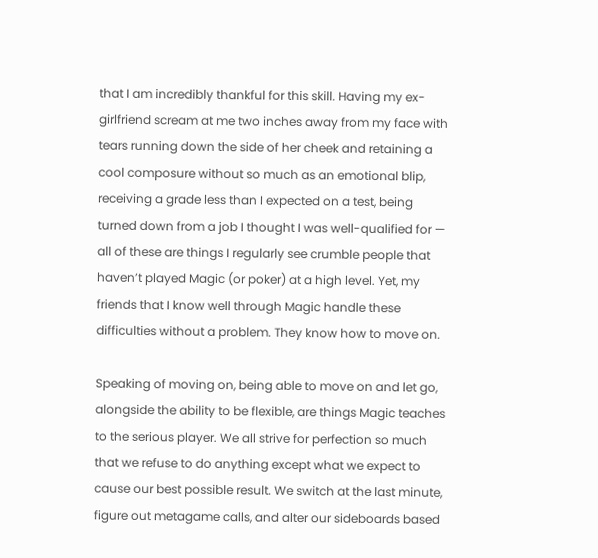that I am incredibly thankful for this skill. Having my ex-girlfriend scream at me two inches away from my face with tears running down the side of her cheek and retaining a cool composure without so much as an emotional blip, receiving a grade less than I expected on a test, being turned down from a job I thought I was well-qualified for — all of these are things I regularly see crumble people that haven’t played Magic (or poker) at a high level. Yet, my friends that I know well through Magic handle these difficulties without a problem. They know how to move on.

Speaking of moving on, being able to move on and let go, alongside the ability to be flexible, are things Magic teaches to the serious player. We all strive for perfection so much that we refuse to do anything except what we expect to cause our best possible result. We switch at the last minute, figure out metagame calls, and alter our sideboards based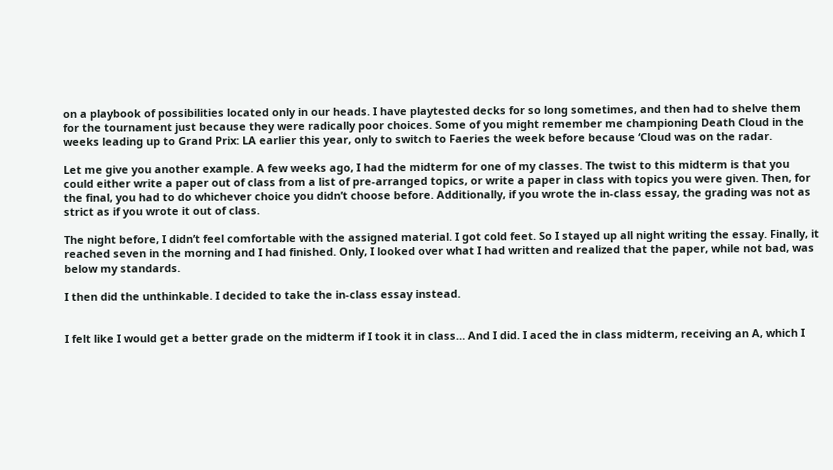on a playbook of possibilities located only in our heads. I have playtested decks for so long sometimes, and then had to shelve them for the tournament just because they were radically poor choices. Some of you might remember me championing Death Cloud in the weeks leading up to Grand Prix: LA earlier this year, only to switch to Faeries the week before because ‘Cloud was on the radar.

Let me give you another example. A few weeks ago, I had the midterm for one of my classes. The twist to this midterm is that you could either write a paper out of class from a list of pre-arranged topics, or write a paper in class with topics you were given. Then, for the final, you had to do whichever choice you didn’t choose before. Additionally, if you wrote the in-class essay, the grading was not as strict as if you wrote it out of class.

The night before, I didn’t feel comfortable with the assigned material. I got cold feet. So I stayed up all night writing the essay. Finally, it reached seven in the morning and I had finished. Only, I looked over what I had written and realized that the paper, while not bad, was below my standards.

I then did the unthinkable. I decided to take the in-class essay instead.


I felt like I would get a better grade on the midterm if I took it in class… And I did. I aced the in class midterm, receiving an A, which I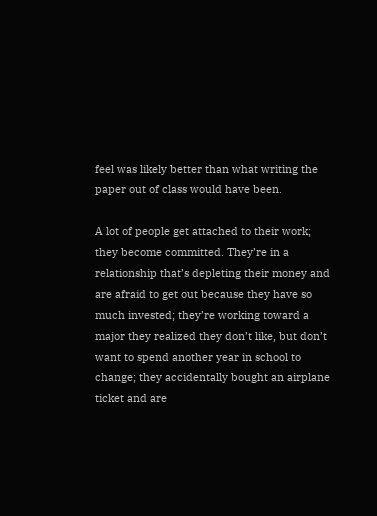feel was likely better than what writing the paper out of class would have been.

A lot of people get attached to their work; they become committed. They’re in a relationship that’s depleting their money and are afraid to get out because they have so much invested; they’re working toward a major they realized they don’t like, but don’t want to spend another year in school to change; they accidentally bought an airplane ticket and are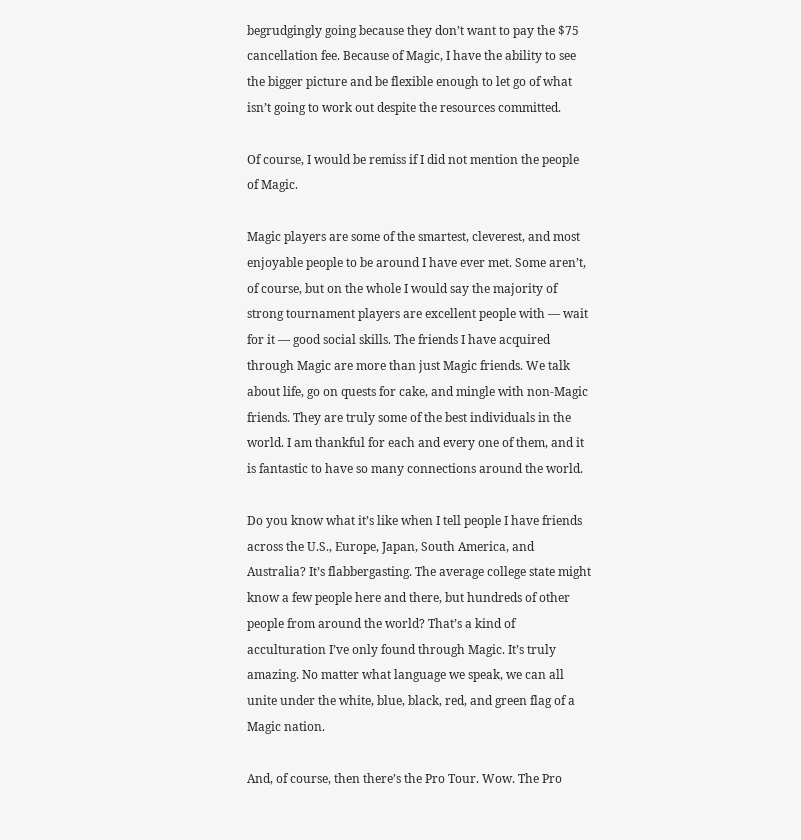begrudgingly going because they don’t want to pay the $75 cancellation fee. Because of Magic, I have the ability to see the bigger picture and be flexible enough to let go of what isn’t going to work out despite the resources committed.

Of course, I would be remiss if I did not mention the people of Magic.

Magic players are some of the smartest, cleverest, and most enjoyable people to be around I have ever met. Some aren’t, of course, but on the whole I would say the majority of strong tournament players are excellent people with — wait for it — good social skills. The friends I have acquired through Magic are more than just Magic friends. We talk about life, go on quests for cake, and mingle with non-Magic friends. They are truly some of the best individuals in the world. I am thankful for each and every one of them, and it is fantastic to have so many connections around the world.

Do you know what it’s like when I tell people I have friends across the U.S., Europe, Japan, South America, and Australia? It’s flabbergasting. The average college state might know a few people here and there, but hundreds of other people from around the world? That’s a kind of acculturation I’ve only found through Magic. It’s truly amazing. No matter what language we speak, we can all unite under the white, blue, black, red, and green flag of a Magic nation.

And, of course, then there’s the Pro Tour. Wow. The Pro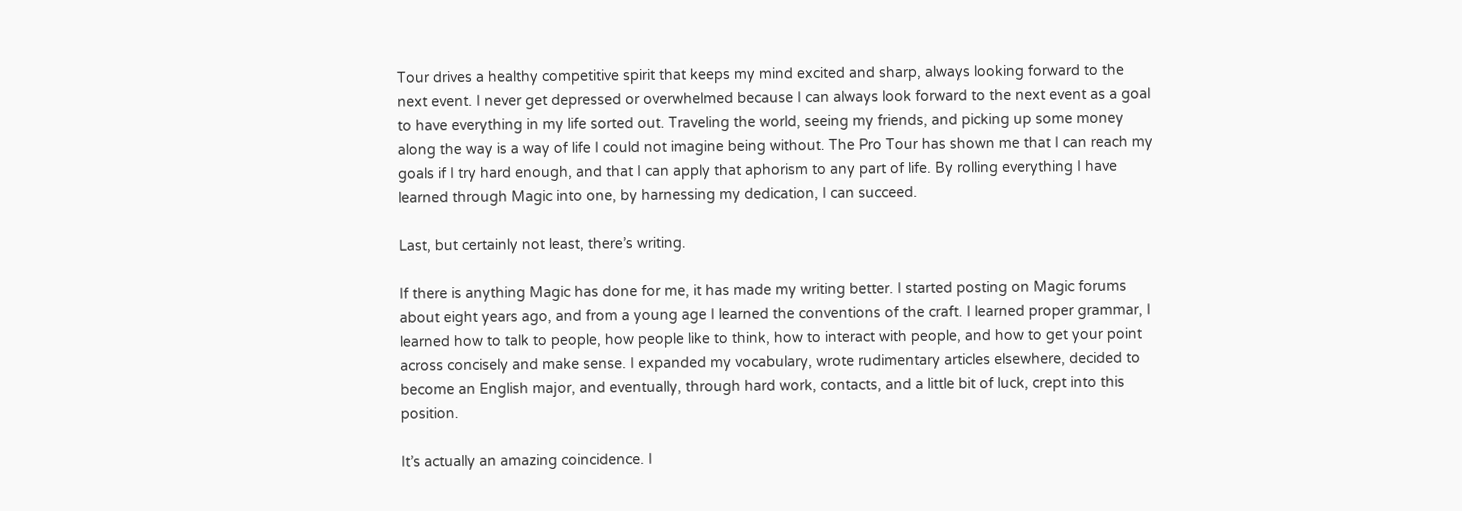Tour drives a healthy competitive spirit that keeps my mind excited and sharp, always looking forward to the next event. I never get depressed or overwhelmed because I can always look forward to the next event as a goal to have everything in my life sorted out. Traveling the world, seeing my friends, and picking up some money along the way is a way of life I could not imagine being without. The Pro Tour has shown me that I can reach my goals if I try hard enough, and that I can apply that aphorism to any part of life. By rolling everything I have learned through Magic into one, by harnessing my dedication, I can succeed.

Last, but certainly not least, there’s writing.

If there is anything Magic has done for me, it has made my writing better. I started posting on Magic forums about eight years ago, and from a young age I learned the conventions of the craft. I learned proper grammar, I learned how to talk to people, how people like to think, how to interact with people, and how to get your point across concisely and make sense. I expanded my vocabulary, wrote rudimentary articles elsewhere, decided to become an English major, and eventually, through hard work, contacts, and a little bit of luck, crept into this position.

It’s actually an amazing coincidence. I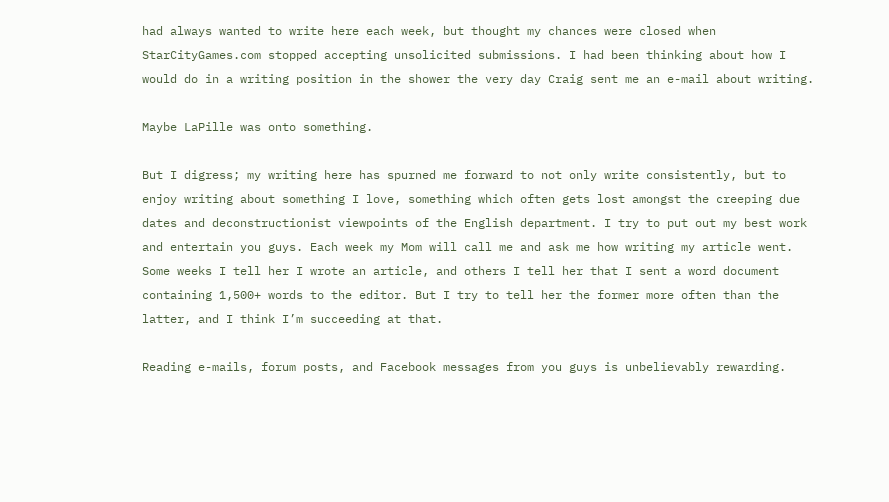had always wanted to write here each week, but thought my chances were closed when StarCityGames.com stopped accepting unsolicited submissions. I had been thinking about how I would do in a writing position in the shower the very day Craig sent me an e-mail about writing.

Maybe LaPille was onto something.

But I digress; my writing here has spurned me forward to not only write consistently, but to enjoy writing about something I love, something which often gets lost amongst the creeping due dates and deconstructionist viewpoints of the English department. I try to put out my best work and entertain you guys. Each week my Mom will call me and ask me how writing my article went. Some weeks I tell her I wrote an article, and others I tell her that I sent a word document containing 1,500+ words to the editor. But I try to tell her the former more often than the latter, and I think I’m succeeding at that.

Reading e-mails, forum posts, and Facebook messages from you guys is unbelievably rewarding.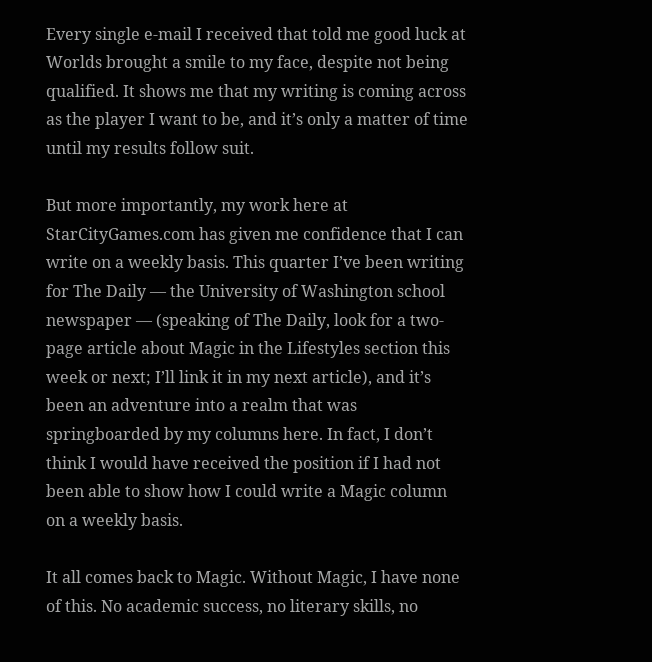Every single e-mail I received that told me good luck at Worlds brought a smile to my face, despite not being qualified. It shows me that my writing is coming across as the player I want to be, and it’s only a matter of time until my results follow suit.

But more importantly, my work here at StarCityGames.com has given me confidence that I can write on a weekly basis. This quarter I’ve been writing for The Daily — the University of Washington school newspaper — (speaking of The Daily, look for a two-page article about Magic in the Lifestyles section this week or next; I’ll link it in my next article), and it’s been an adventure into a realm that was springboarded by my columns here. In fact, I don’t think I would have received the position if I had not been able to show how I could write a Magic column on a weekly basis.

It all comes back to Magic. Without Magic, I have none of this. No academic success, no literary skills, no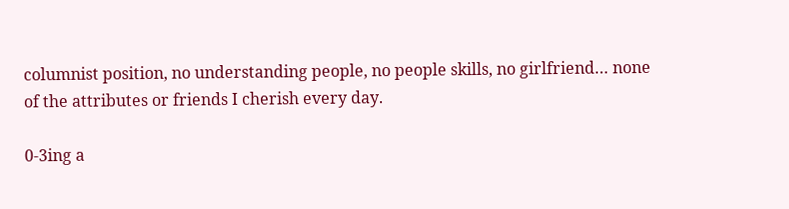columnist position, no understanding people, no people skills, no girlfriend… none of the attributes or friends I cherish every day.

0-3ing a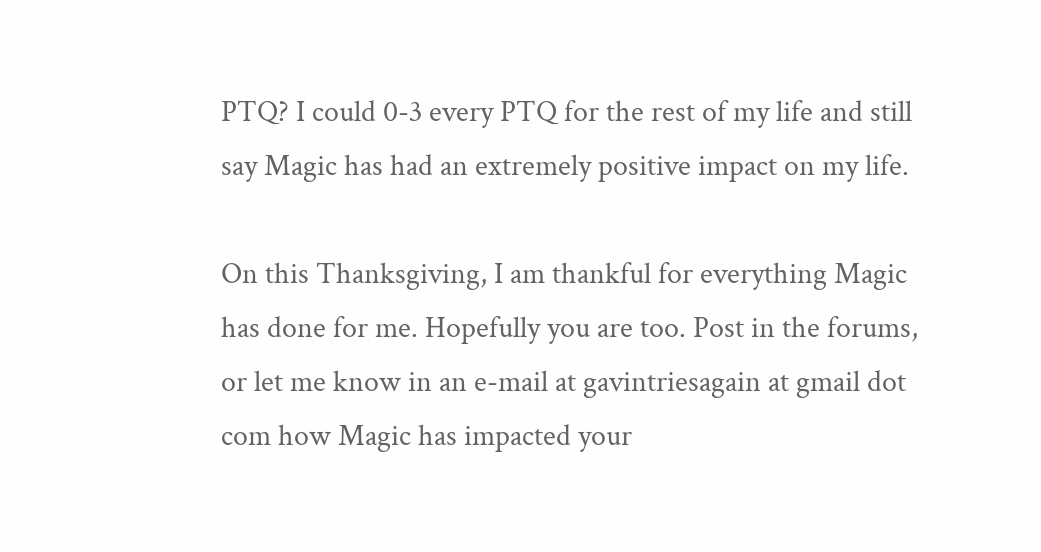PTQ? I could 0-3 every PTQ for the rest of my life and still say Magic has had an extremely positive impact on my life.

On this Thanksgiving, I am thankful for everything Magic has done for me. Hopefully you are too. Post in the forums, or let me know in an e-mail at gavintriesagain at gmail dot com how Magic has impacted your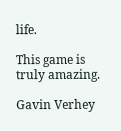life.

This game is truly amazing.

Gavin Verhey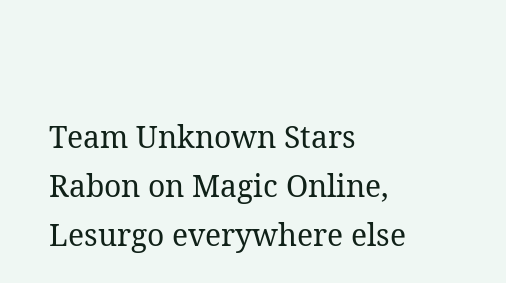Team Unknown Stars
Rabon on Magic Online, Lesurgo everywhere else